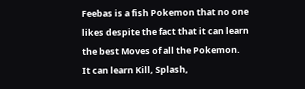Feebas is a fish Pokemon that no one likes despite the fact that it can learn the best Moves of all the Pokemon. It can learn Kill, Splash,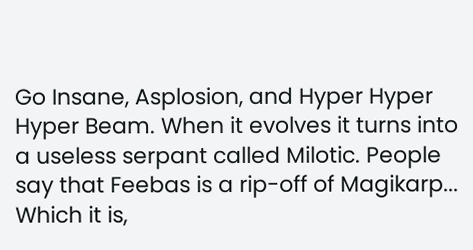Go Insane, Asplosion, and Hyper Hyper Hyper Beam. When it evolves it turns into a useless serpant called Milotic. People say that Feebas is a rip-off of Magikarp... Which it is,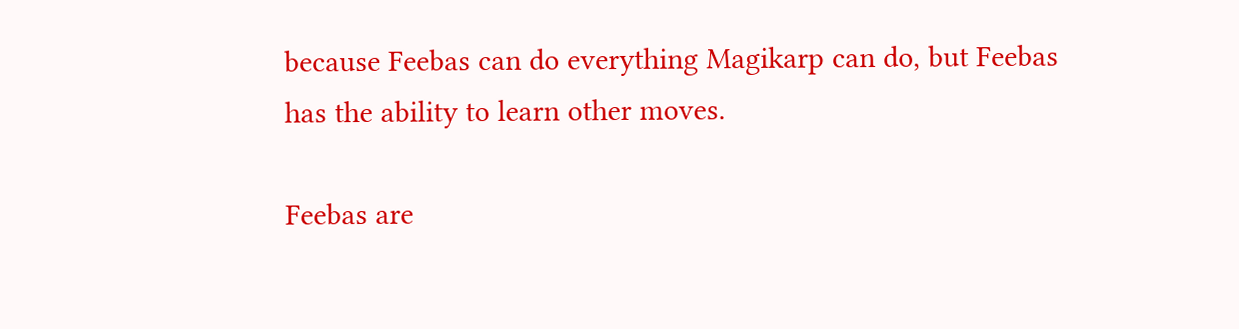because Feebas can do everything Magikarp can do, but Feebas has the ability to learn other moves.

Feebas are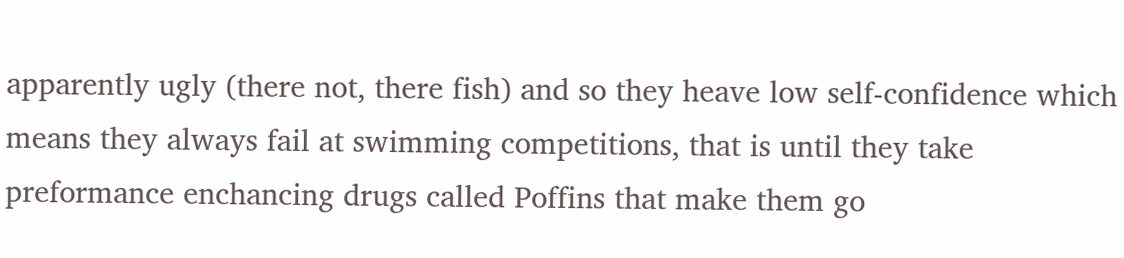apparently ugly (there not, there fish) and so they heave low self-confidence which means they always fail at swimming competitions, that is until they take preformance enchancing drugs called Poffins that make them go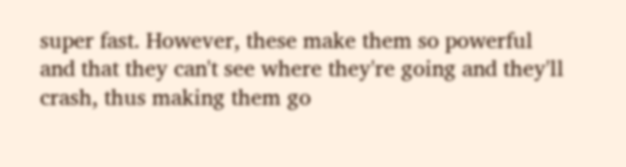super fast. However, these make them so powerful and that they can't see where they're going and they'll crash, thus making them go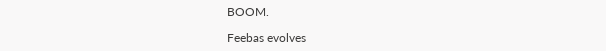BOOM.

Feebas evolves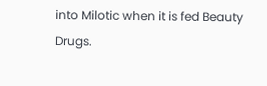into Milotic when it is fed Beauty Drugs.